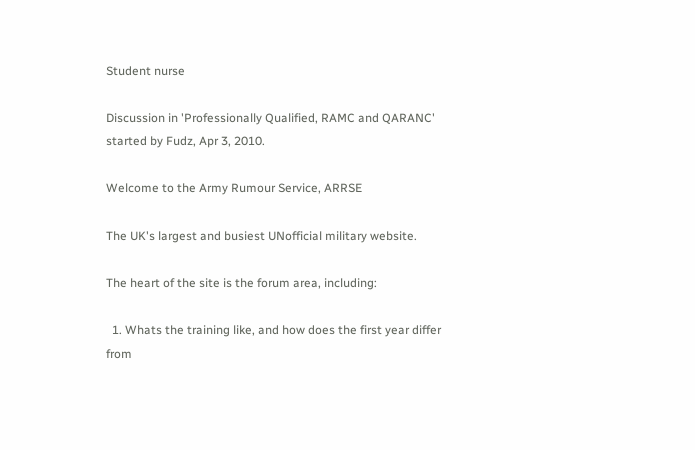Student nurse

Discussion in 'Professionally Qualified, RAMC and QARANC' started by Fudz, Apr 3, 2010.

Welcome to the Army Rumour Service, ARRSE

The UK's largest and busiest UNofficial military website.

The heart of the site is the forum area, including:

  1. Whats the training like, and how does the first year differ from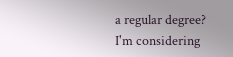a regular degree? I'm considering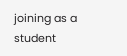joining as a student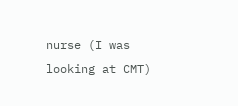nurse (I was looking at CMT)